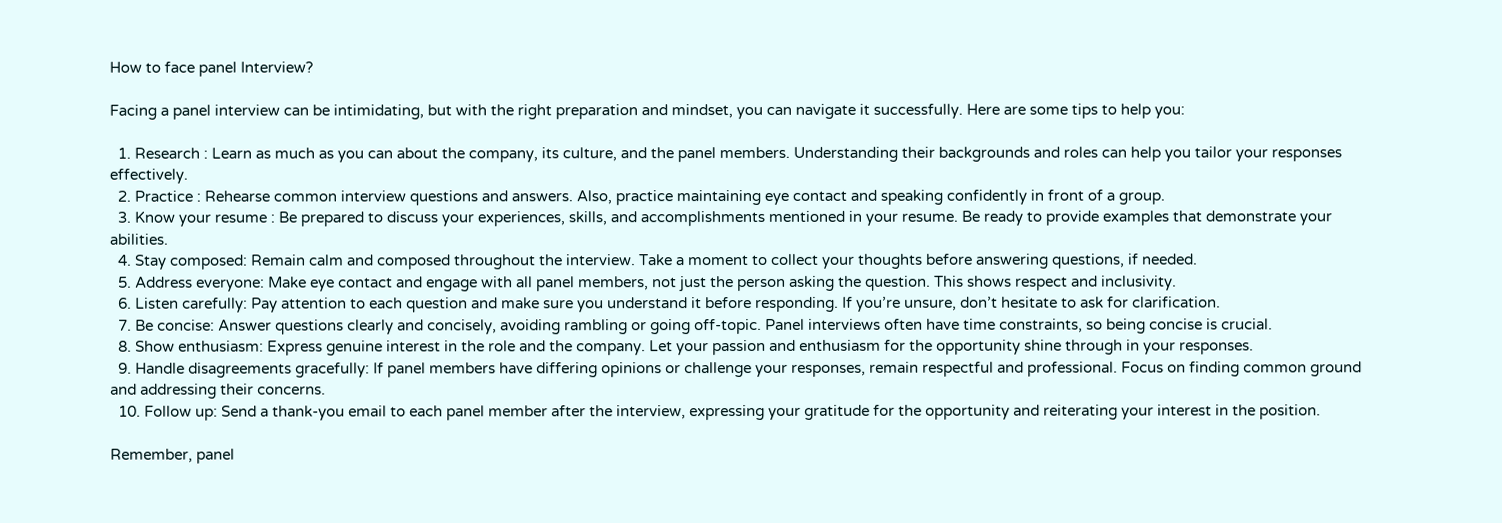How to face panel Interview?

Facing a panel interview can be intimidating, but with the right preparation and mindset, you can navigate it successfully. Here are some tips to help you:

  1. Research : Learn as much as you can about the company, its culture, and the panel members. Understanding their backgrounds and roles can help you tailor your responses effectively.
  2. Practice : Rehearse common interview questions and answers. Also, practice maintaining eye contact and speaking confidently in front of a group.
  3. Know your resume : Be prepared to discuss your experiences, skills, and accomplishments mentioned in your resume. Be ready to provide examples that demonstrate your abilities.
  4. Stay composed: Remain calm and composed throughout the interview. Take a moment to collect your thoughts before answering questions, if needed.
  5. Address everyone: Make eye contact and engage with all panel members, not just the person asking the question. This shows respect and inclusivity.
  6. Listen carefully: Pay attention to each question and make sure you understand it before responding. If you’re unsure, don’t hesitate to ask for clarification.
  7. Be concise: Answer questions clearly and concisely, avoiding rambling or going off-topic. Panel interviews often have time constraints, so being concise is crucial.
  8. Show enthusiasm: Express genuine interest in the role and the company. Let your passion and enthusiasm for the opportunity shine through in your responses.
  9. Handle disagreements gracefully: If panel members have differing opinions or challenge your responses, remain respectful and professional. Focus on finding common ground and addressing their concerns.
  10. Follow up: Send a thank-you email to each panel member after the interview, expressing your gratitude for the opportunity and reiterating your interest in the position.

Remember, panel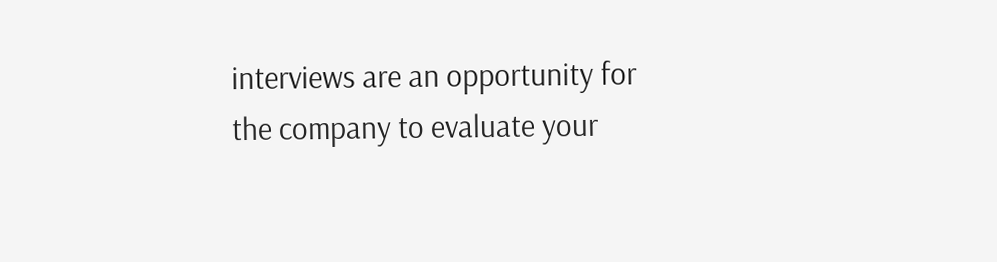interviews are an opportunity for the company to evaluate your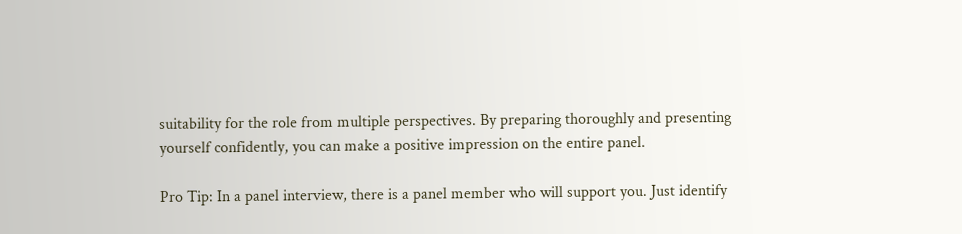suitability for the role from multiple perspectives. By preparing thoroughly and presenting yourself confidently, you can make a positive impression on the entire panel.

Pro Tip: In a panel interview, there is a panel member who will support you. Just identify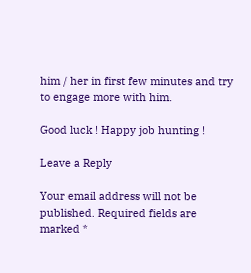him / her in first few minutes and try to engage more with him.

Good luck ! Happy job hunting !

Leave a Reply

Your email address will not be published. Required fields are marked *